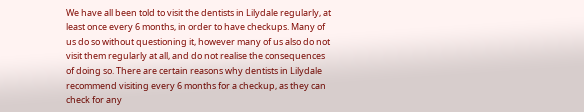We have all been told to visit the dentists in Lilydale regularly, at least once every 6 months, in order to have checkups. Many of us do so without questioning it, however many of us also do not visit them regularly at all, and do not realise the consequences of doing so. There are certain reasons why dentists in Lilydale recommend visiting every 6 months for a checkup, as they can check for any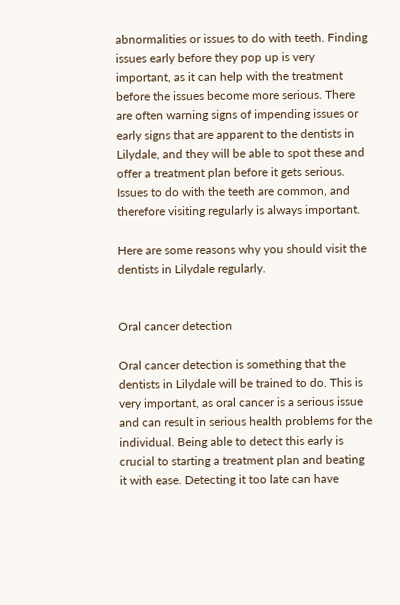abnormalities or issues to do with teeth. Finding issues early before they pop up is very important, as it can help with the treatment before the issues become more serious. There are often warning signs of impending issues or early signs that are apparent to the dentists in Lilydale, and they will be able to spot these and offer a treatment plan before it gets serious. Issues to do with the teeth are common, and therefore visiting regularly is always important.

Here are some reasons why you should visit the dentists in Lilydale regularly.


Oral cancer detection

Oral cancer detection is something that the dentists in Lilydale will be trained to do. This is very important, as oral cancer is a serious issue and can result in serious health problems for the individual. Being able to detect this early is crucial to starting a treatment plan and beating it with ease. Detecting it too late can have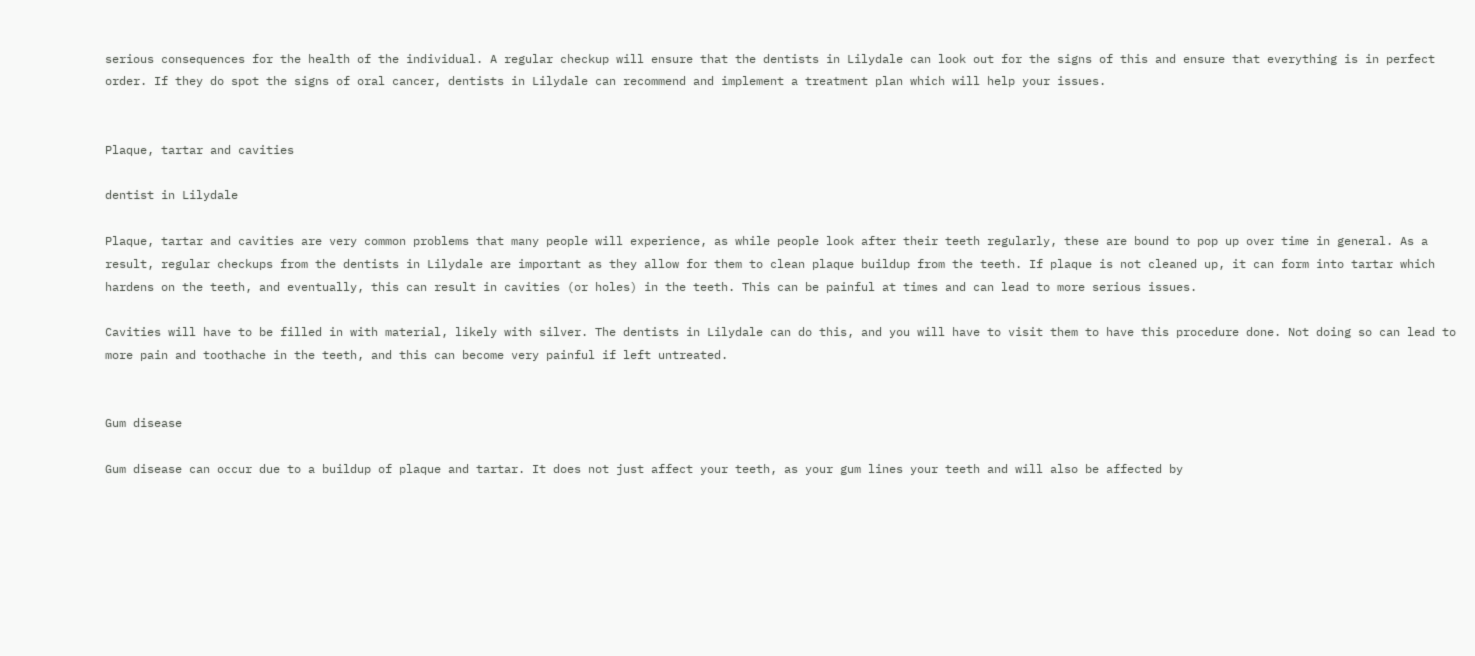serious consequences for the health of the individual. A regular checkup will ensure that the dentists in Lilydale can look out for the signs of this and ensure that everything is in perfect order. If they do spot the signs of oral cancer, dentists in Lilydale can recommend and implement a treatment plan which will help your issues.


Plaque, tartar and cavities

dentist in Lilydale

Plaque, tartar and cavities are very common problems that many people will experience, as while people look after their teeth regularly, these are bound to pop up over time in general. As a result, regular checkups from the dentists in Lilydale are important as they allow for them to clean plaque buildup from the teeth. If plaque is not cleaned up, it can form into tartar which hardens on the teeth, and eventually, this can result in cavities (or holes) in the teeth. This can be painful at times and can lead to more serious issues.

Cavities will have to be filled in with material, likely with silver. The dentists in Lilydale can do this, and you will have to visit them to have this procedure done. Not doing so can lead to more pain and toothache in the teeth, and this can become very painful if left untreated.


Gum disease

Gum disease can occur due to a buildup of plaque and tartar. It does not just affect your teeth, as your gum lines your teeth and will also be affected by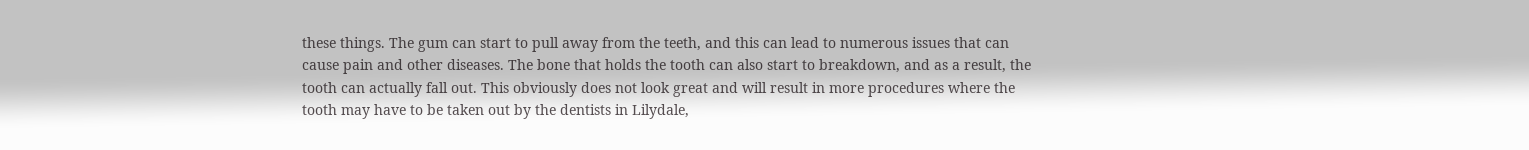these things. The gum can start to pull away from the teeth, and this can lead to numerous issues that can cause pain and other diseases. The bone that holds the tooth can also start to breakdown, and as a result, the tooth can actually fall out. This obviously does not look great and will result in more procedures where the tooth may have to be taken out by the dentists in Lilydale,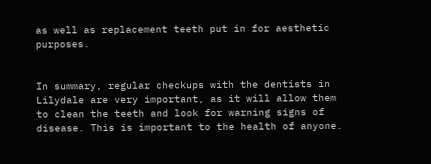as well as replacement teeth put in for aesthetic purposes.


In summary, regular checkups with the dentists in Lilydale are very important, as it will allow them to clean the teeth and look for warning signs of disease. This is important to the health of anyone.